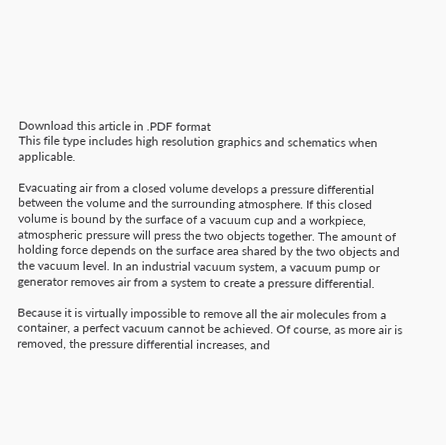Download this article in .PDF format
This file type includes high resolution graphics and schematics when applicable.

Evacuating air from a closed volume develops a pressure differential between the volume and the surrounding atmosphere. If this closed volume is bound by the surface of a vacuum cup and a workpiece, atmospheric pressure will press the two objects together. The amount of holding force depends on the surface area shared by the two objects and the vacuum level. In an industrial vacuum system, a vacuum pump or generator removes air from a system to create a pressure differential.

Because it is virtually impossible to remove all the air molecules from a container, a perfect vacuum cannot be achieved. Of course, as more air is removed, the pressure differential increases, and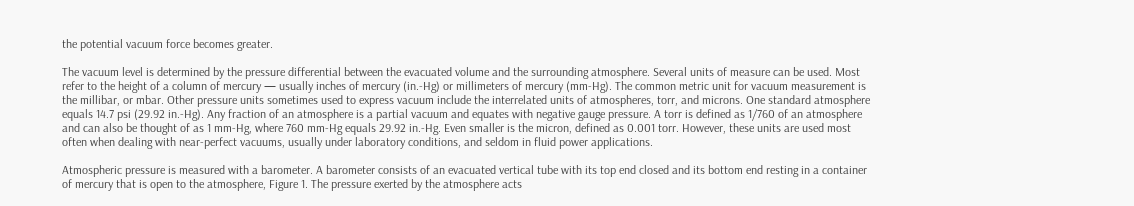the potential vacuum force becomes greater.

The vacuum level is determined by the pressure differential between the evacuated volume and the surrounding atmosphere. Several units of measure can be used. Most refer to the height of a column of mercury — usually inches of mercury (in.-Hg) or millimeters of mercury (mm-Hg). The common metric unit for vacuum measurement is the millibar, or mbar. Other pressure units sometimes used to express vacuum include the interrelated units of atmospheres, torr, and microns. One standard atmosphere equals 14.7 psi (29.92 in.-Hg). Any fraction of an atmosphere is a partial vacuum and equates with negative gauge pressure. A torr is defined as 1/760 of an atmosphere and can also be thought of as 1 mm-Hg, where 760 mm-Hg equals 29.92 in.-Hg. Even smaller is the micron, defined as 0.001 torr. However, these units are used most often when dealing with near-perfect vacuums, usually under laboratory conditions, and seldom in fluid power applications.

Atmospheric pressure is measured with a barometer. A barometer consists of an evacuated vertical tube with its top end closed and its bottom end resting in a container of mercury that is open to the atmosphere, Figure 1. The pressure exerted by the atmosphere acts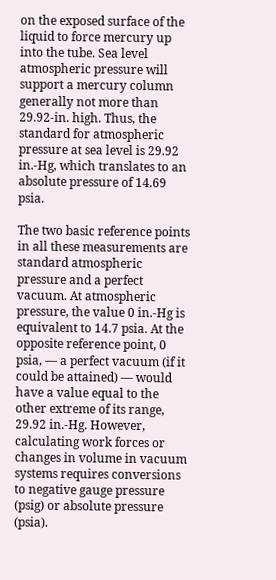on the exposed surface of the liquid to force mercury up into the tube. Sea level atmospheric pressure will support a mercury column generally not more than 29.92-in. high. Thus, the standard for atmospheric pressure at sea level is 29.92 in.-Hg, which translates to an absolute pressure of 14.69 psia.

The two basic reference points in all these measurements are standard atmospheric pressure and a perfect vacuum. At atmospheric pressure, the value 0 in.-Hg is equivalent to 14.7 psia. At the opposite reference point, 0 psia, — a perfect vacuum (if it could be attained) — would have a value equal to the other extreme of its range, 29.92 in.-Hg. However, calculating work forces or changes in volume in vacuum systems requires conversions to negative gauge pressure (psig) or absolute pressure (psia).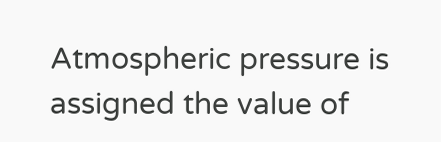Atmospheric pressure is assigned the value of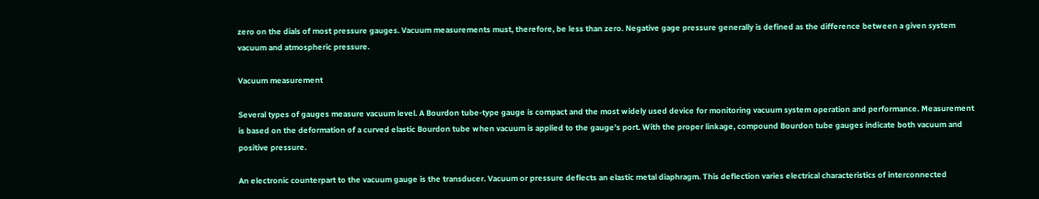zero on the dials of most pressure gauges. Vacuum measurements must, therefore, be less than zero. Negative gage pressure generally is defined as the difference between a given system vacuum and atmospheric pressure.

Vacuum measurement

Several types of gauges measure vacuum level. A Bourdon tube-type gauge is compact and the most widely used device for monitoring vacuum system operation and performance. Measurement is based on the deformation of a curved elastic Bourdon tube when vacuum is applied to the gauge's port. With the proper linkage, compound Bourdon tube gauges indicate both vacuum and positive pressure.

An electronic counterpart to the vacuum gauge is the transducer. Vacuum or pressure deflects an elastic metal diaphragm. This deflection varies electrical characteristics of interconnected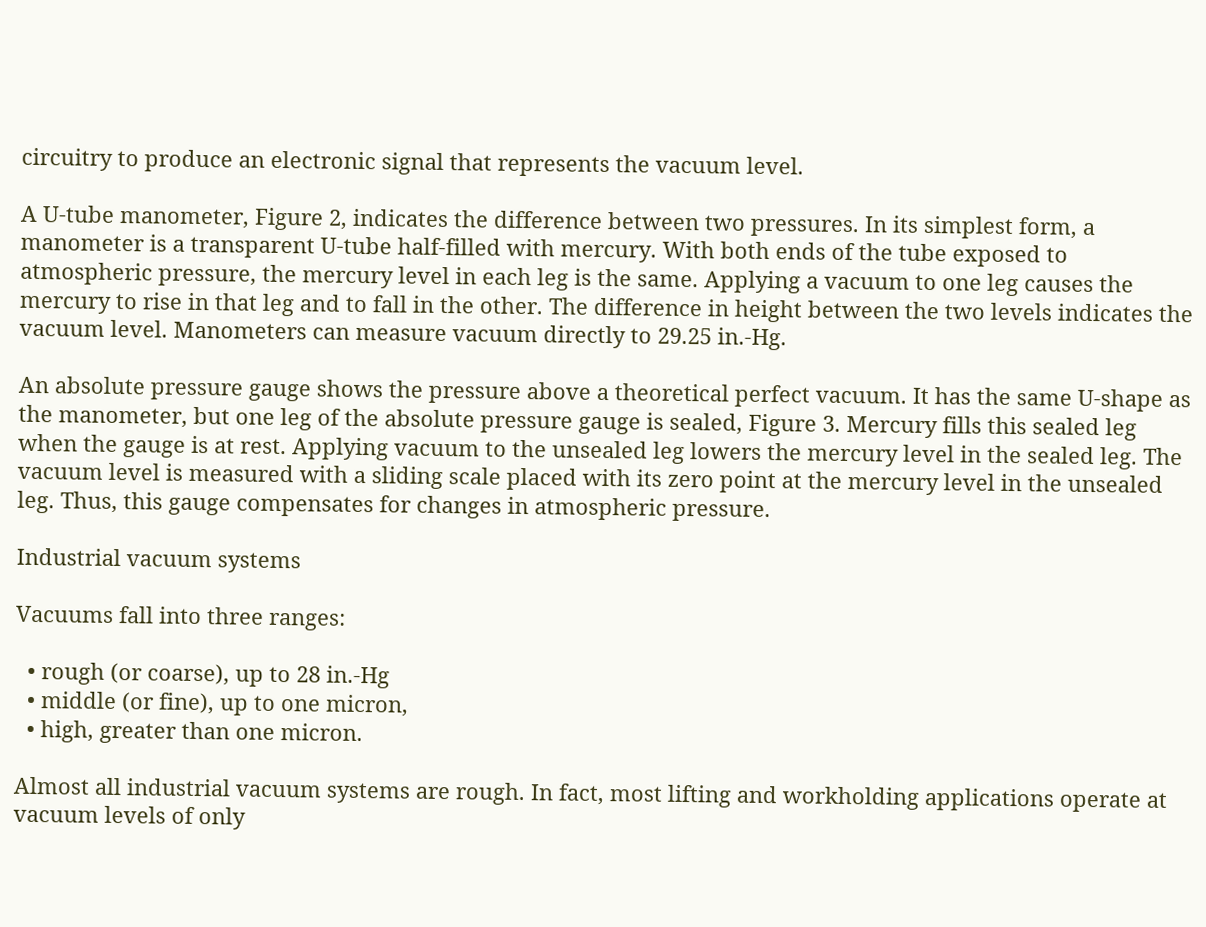circuitry to produce an electronic signal that represents the vacuum level.

A U-tube manometer, Figure 2, indicates the difference between two pressures. In its simplest form, a manometer is a transparent U-tube half-filled with mercury. With both ends of the tube exposed to atmospheric pressure, the mercury level in each leg is the same. Applying a vacuum to one leg causes the mercury to rise in that leg and to fall in the other. The difference in height between the two levels indicates the vacuum level. Manometers can measure vacuum directly to 29.25 in.-Hg.

An absolute pressure gauge shows the pressure above a theoretical perfect vacuum. It has the same U-shape as the manometer, but one leg of the absolute pressure gauge is sealed, Figure 3. Mercury fills this sealed leg when the gauge is at rest. Applying vacuum to the unsealed leg lowers the mercury level in the sealed leg. The vacuum level is measured with a sliding scale placed with its zero point at the mercury level in the unsealed leg. Thus, this gauge compensates for changes in atmospheric pressure.

Industrial vacuum systems

Vacuums fall into three ranges:

  • rough (or coarse), up to 28 in.-Hg
  • middle (or fine), up to one micron,
  • high, greater than one micron.

Almost all industrial vacuum systems are rough. In fact, most lifting and workholding applications operate at vacuum levels of only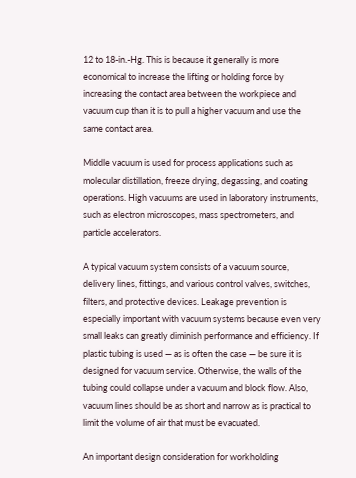12 to 18-in.-Hg. This is because it generally is more economical to increase the lifting or holding force by increasing the contact area between the workpiece and vacuum cup than it is to pull a higher vacuum and use the same contact area.

Middle vacuum is used for process applications such as molecular distillation, freeze drying, degassing, and coating operations. High vacuums are used in laboratory instruments, such as electron microscopes, mass spectrometers, and particle accelerators.

A typical vacuum system consists of a vacuum source, delivery lines, fittings, and various control valves, switches, filters, and protective devices. Leakage prevention is especially important with vacuum systems because even very small leaks can greatly diminish performance and efficiency. If plastic tubing is used — as is often the case — be sure it is designed for vacuum service. Otherwise, the walls of the tubing could collapse under a vacuum and block flow. Also, vacuum lines should be as short and narrow as is practical to limit the volume of air that must be evacuated.

An important design consideration for workholding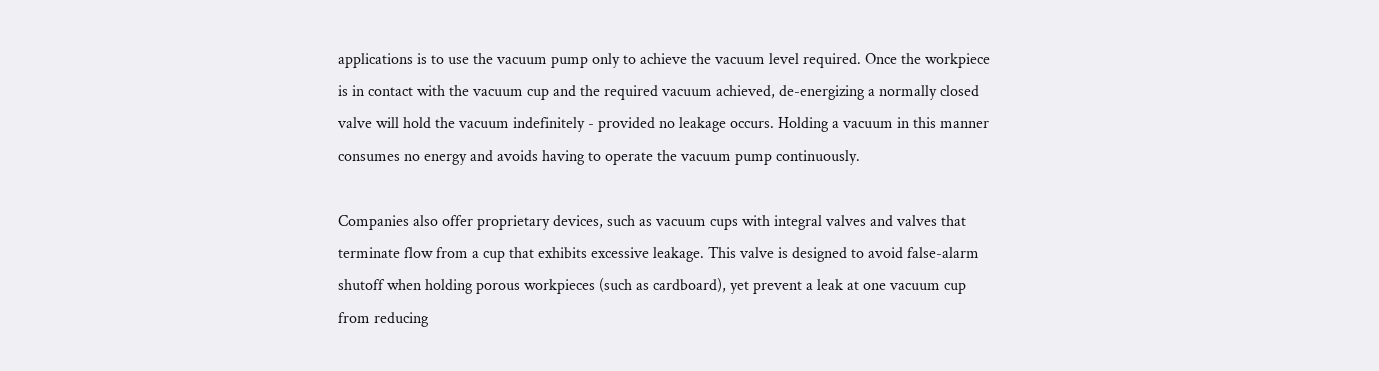applications is to use the vacuum pump only to achieve the vacuum level required. Once the workpiece is in contact with the vacuum cup and the required vacuum achieved, de-energizing a normally closed valve will hold the vacuum indefinitely - provided no leakage occurs. Holding a vacuum in this manner consumes no energy and avoids having to operate the vacuum pump continuously.

Companies also offer proprietary devices, such as vacuum cups with integral valves and valves that terminate flow from a cup that exhibits excessive leakage. This valve is designed to avoid false-alarm shutoff when holding porous workpieces (such as cardboard), yet prevent a leak at one vacuum cup from reducing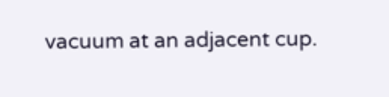vacuum at an adjacent cup.